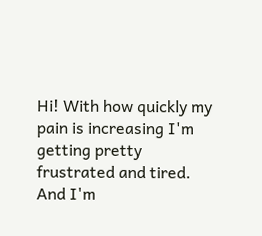Hi! With how quickly my pain is increasing I'm getting pretty frustrated and tired. And I'm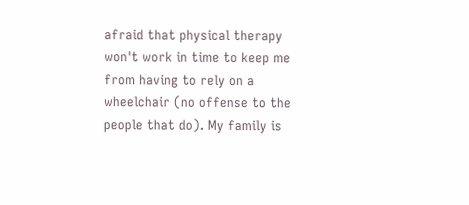afraid that physical therapy won't work in time to keep me from having to rely on a wheelchair (no offense to the people that do). My family is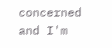concerned and I'm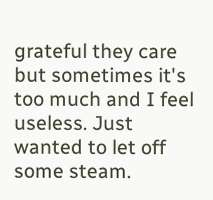grateful they care but sometimes it's too much and I feel useless. Just wanted to let off some steam.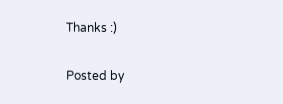Thanks :)

Posted by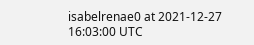isabelrenae0 at 2021-12-27 16:03:00 UTC